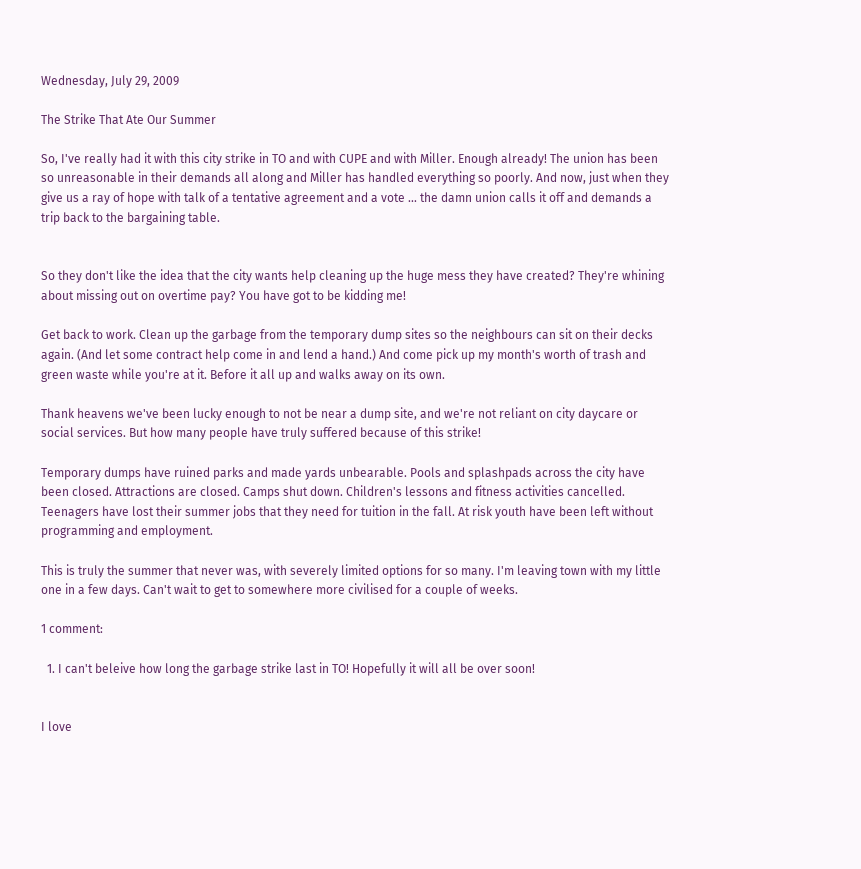Wednesday, July 29, 2009

The Strike That Ate Our Summer

So, I've really had it with this city strike in TO and with CUPE and with Miller. Enough already! The union has been so unreasonable in their demands all along and Miller has handled everything so poorly. And now, just when they give us a ray of hope with talk of a tentative agreement and a vote ... the damn union calls it off and demands a trip back to the bargaining table.


So they don't like the idea that the city wants help cleaning up the huge mess they have created? They're whining about missing out on overtime pay? You have got to be kidding me!

Get back to work. Clean up the garbage from the temporary dump sites so the neighbours can sit on their decks again. (And let some contract help come in and lend a hand.) And come pick up my month's worth of trash and green waste while you're at it. Before it all up and walks away on its own.

Thank heavens we've been lucky enough to not be near a dump site, and we're not reliant on city daycare or social services. But how many people have truly suffered because of this strike!

Temporary dumps have ruined parks and made yards unbearable. Pools and splashpads across the city have been closed. Attractions are closed. Camps shut down. Children's lessons and fitness activities cancelled. Teenagers have lost their summer jobs that they need for tuition in the fall. At risk youth have been left without programming and employment.

This is truly the summer that never was, with severely limited options for so many. I'm leaving town with my little one in a few days. Can't wait to get to somewhere more civilised for a couple of weeks.

1 comment:

  1. I can't beleive how long the garbage strike last in TO! Hopefully it will all be over soon!


I love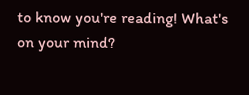to know you're reading! What's on your mind?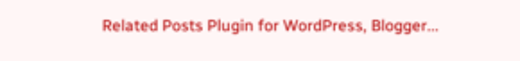Related Posts Plugin for WordPress, Blogger...